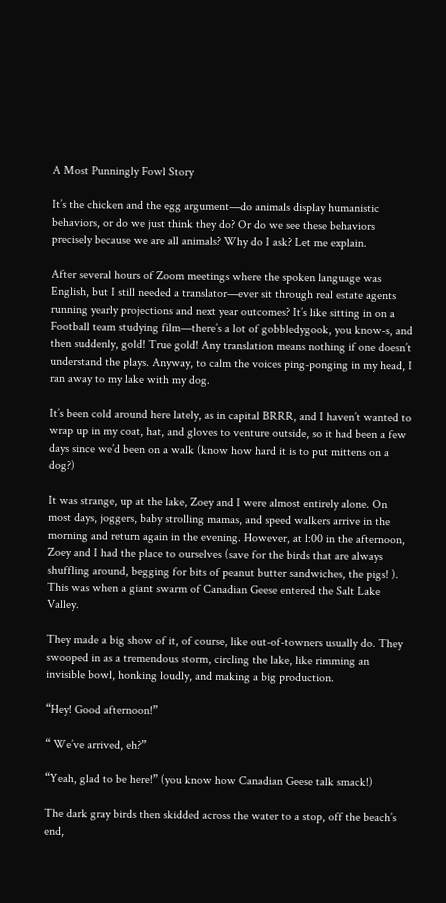A Most Punningly Fowl Story

It’s the chicken and the egg argument—do animals display humanistic behaviors, or do we just think they do? Or do we see these behaviors precisely because we are all animals? Why do I ask? Let me explain.

After several hours of Zoom meetings where the spoken language was English, but I still needed a translator—ever sit through real estate agents running yearly projections and next year outcomes? It’s like sitting in on a Football team studying film—there’s a lot of gobbledygook, you know-s, and then suddenly, gold! True gold! Any translation means nothing if one doesn’t understand the plays. Anyway, to calm the voices ping-ponging in my head, I ran away to my lake with my dog.

It’s been cold around here lately, as in capital BRRR, and I haven’t wanted to wrap up in my coat, hat, and gloves to venture outside, so it had been a few days since we’d been on a walk (know how hard it is to put mittens on a dog?)

It was strange, up at the lake, Zoey and I were almost entirely alone. On most days, joggers, baby strolling mamas, and speed walkers arrive in the morning and return again in the evening. However, at l:00 in the afternoon, Zoey and I had the place to ourselves (save for the birds that are always shuffling around, begging for bits of peanut butter sandwiches, the pigs! ). This was when a giant swarm of Canadian Geese entered the Salt Lake Valley.

They made a big show of it, of course, like out-of-towners usually do. They swooped in as a tremendous storm, circling the lake, like rimming an invisible bowl, honking loudly, and making a big production.

“Hey! Good afternoon!”

“ We’ve arrived, eh?”

“Yeah, glad to be here!” (you know how Canadian Geese talk smack!)

The dark gray birds then skidded across the water to a stop, off the beach’s end,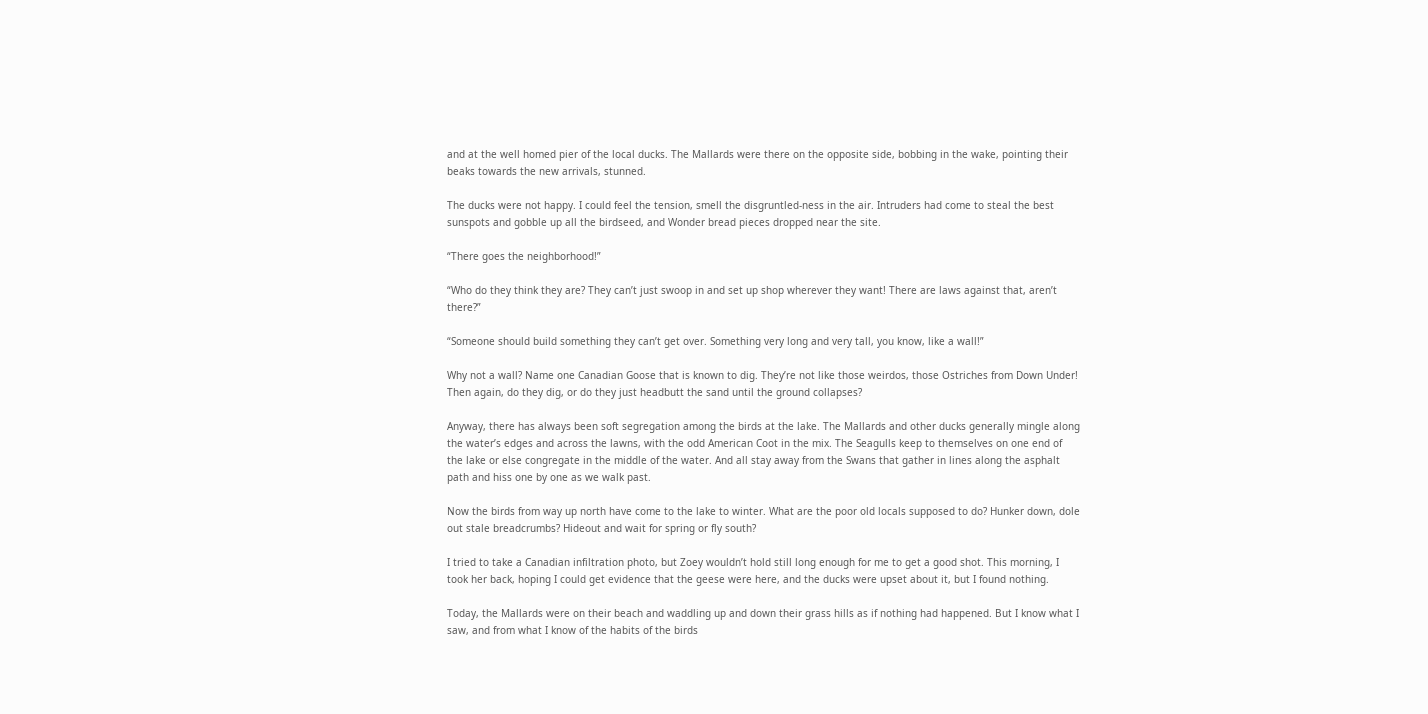and at the well homed pier of the local ducks. The Mallards were there on the opposite side, bobbing in the wake, pointing their beaks towards the new arrivals, stunned.

The ducks were not happy. I could feel the tension, smell the disgruntled-ness in the air. Intruders had come to steal the best sunspots and gobble up all the birdseed, and Wonder bread pieces dropped near the site.

“There goes the neighborhood!”

“Who do they think they are? They can’t just swoop in and set up shop wherever they want! There are laws against that, aren’t there?”

“Someone should build something they can’t get over. Something very long and very tall, you know, like a wall!”

Why not a wall? Name one Canadian Goose that is known to dig. They’re not like those weirdos, those Ostriches from Down Under! Then again, do they dig, or do they just headbutt the sand until the ground collapses?

Anyway, there has always been soft segregation among the birds at the lake. The Mallards and other ducks generally mingle along the water’s edges and across the lawns, with the odd American Coot in the mix. The Seagulls keep to themselves on one end of the lake or else congregate in the middle of the water. And all stay away from the Swans that gather in lines along the asphalt path and hiss one by one as we walk past.

Now the birds from way up north have come to the lake to winter. What are the poor old locals supposed to do? Hunker down, dole out stale breadcrumbs? Hideout and wait for spring or fly south?

I tried to take a Canadian infiltration photo, but Zoey wouldn’t hold still long enough for me to get a good shot. This morning, I took her back, hoping I could get evidence that the geese were here, and the ducks were upset about it, but I found nothing.

Today, the Mallards were on their beach and waddling up and down their grass hills as if nothing had happened. But I know what I saw, and from what I know of the habits of the birds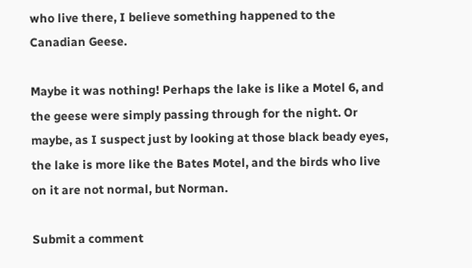who live there, I believe something happened to the Canadian Geese.

Maybe it was nothing! Perhaps the lake is like a Motel 6, and the geese were simply passing through for the night. Or maybe, as I suspect just by looking at those black beady eyes, the lake is more like the Bates Motel, and the birds who live on it are not normal, but Norman.

Submit a comment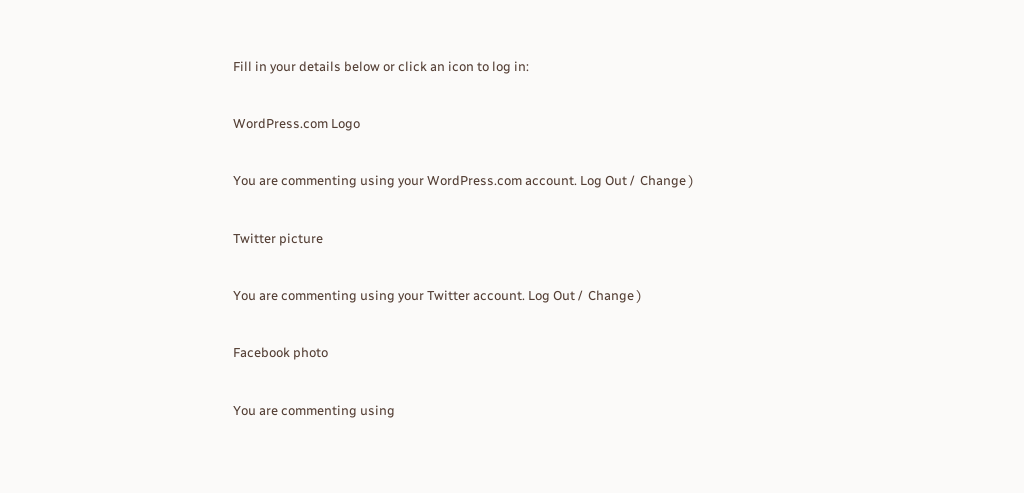Fill in your details below or click an icon to log in:

WordPress.com Logo

You are commenting using your WordPress.com account. Log Out /  Change )

Twitter picture

You are commenting using your Twitter account. Log Out /  Change )

Facebook photo

You are commenting using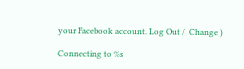your Facebook account. Log Out /  Change )

Connecting to %s